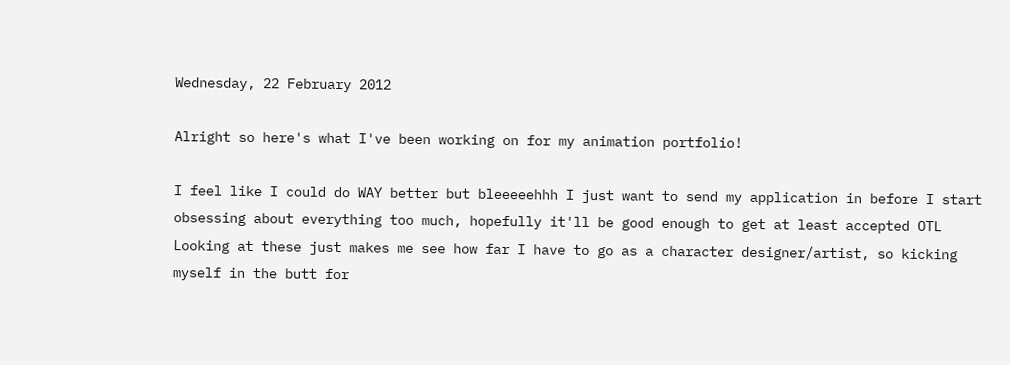Wednesday, 22 February 2012

Alright so here's what I've been working on for my animation portfolio!

I feel like I could do WAY better but bleeeeehhh I just want to send my application in before I start obsessing about everything too much, hopefully it'll be good enough to get at least accepted OTL Looking at these just makes me see how far I have to go as a character designer/artist, so kicking myself in the butt for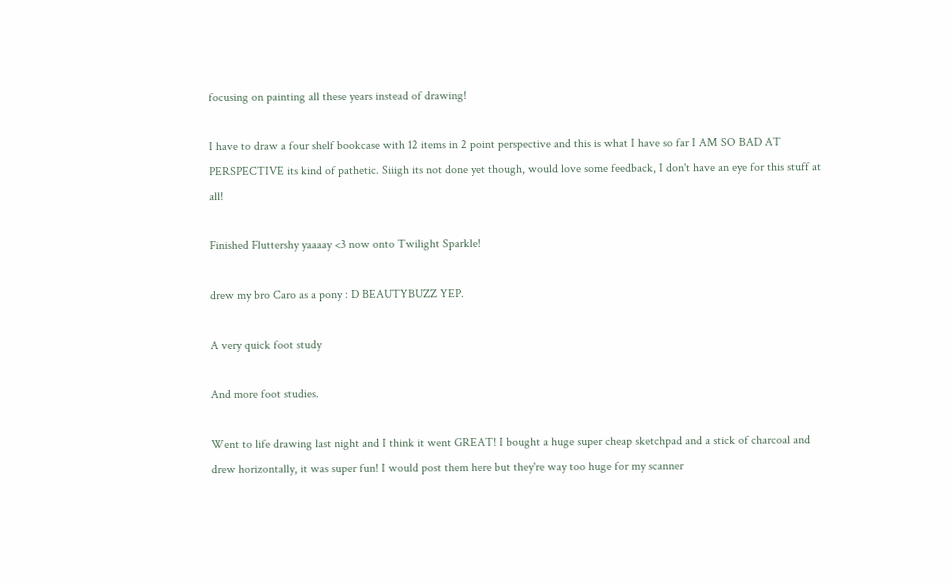focusing on painting all these years instead of drawing!

I have to draw a four shelf bookcase with 12 items in 2 point perspective and this is what I have so far I AM SO BAD AT PERSPECTIVE its kind of pathetic. Siiigh its not done yet though, would love some feedback, I don't have an eye for this stuff at all!

Finished Fluttershy yaaaay <3 now onto Twilight Sparkle!

drew my bro Caro as a pony : D BEAUTYBUZZ YEP.

A very quick foot study

And more foot studies.

Went to life drawing last night and I think it went GREAT! I bought a huge super cheap sketchpad and a stick of charcoal and drew horizontally, it was super fun! I would post them here but they're way too huge for my scanner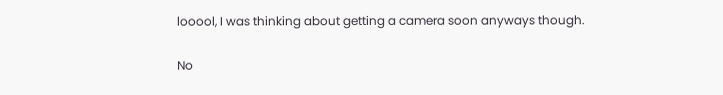looool, I was thinking about getting a camera soon anyways though.

No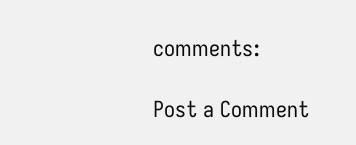comments:

Post a Comment